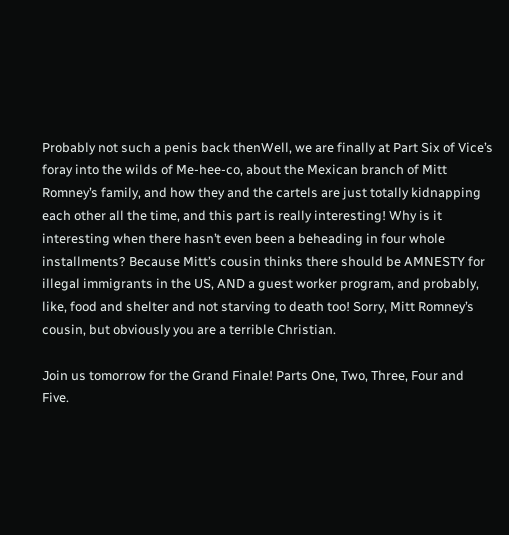Probably not such a penis back thenWell, we are finally at Part Six of Vice’s foray into the wilds of Me-hee-co, about the Mexican branch of Mitt Romney’s family, and how they and the cartels are just totally kidnapping each other all the time, and this part is really interesting! Why is it interesting when there hasn’t even been a beheading in four whole installments? Because Mitt’s cousin thinks there should be AMNESTY for illegal immigrants in the US, AND a guest worker program, and probably, like, food and shelter and not starving to death too! Sorry, Mitt Romney’s cousin, but obviously you are a terrible Christian.

Join us tomorrow for the Grand Finale! Parts One, Two, Three, Four and Five.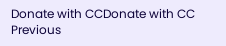Donate with CCDonate with CC
Previous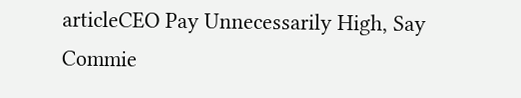articleCEO Pay Unnecessarily High, Say Commie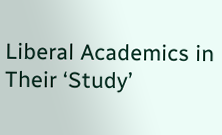Liberal Academics in Their ‘Study’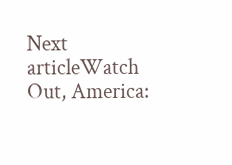Next articleWatch Out, America: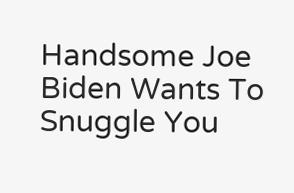Handsome Joe Biden Wants To Snuggle You